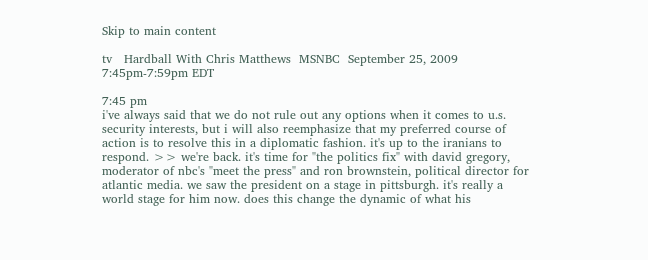Skip to main content

tv   Hardball With Chris Matthews  MSNBC  September 25, 2009 7:45pm-7:59pm EDT

7:45 pm
i've always said that we do not rule out any options when it comes to u.s. security interests, but i will also reemphasize that my preferred course of action is to resolve this in a diplomatic fashion. it's up to the iranians to respond. >> we're back. it's time for "the politics fix" with david gregory, moderator of nbc's "meet the press" and ron brownstein, political director for atlantic media. we saw the president on a stage in pittsburgh. it's really a world stage for him now. does this change the dynamic of what his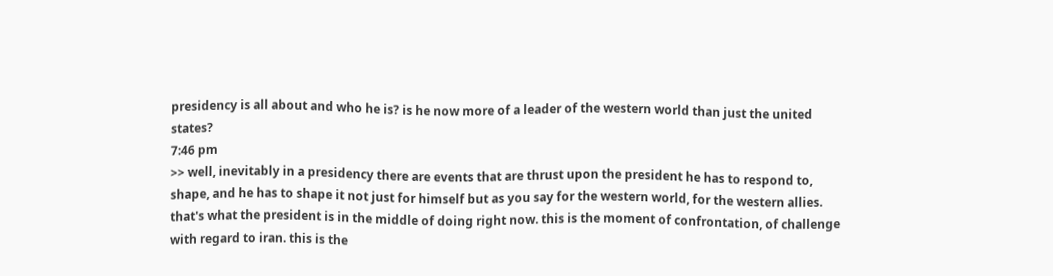presidency is all about and who he is? is he now more of a leader of the western world than just the united states?
7:46 pm
>> well, inevitably in a presidency there are events that are thrust upon the president he has to respond to, shape, and he has to shape it not just for himself but as you say for the western world, for the western allies. that's what the president is in the middle of doing right now. this is the moment of confrontation, of challenge with regard to iran. this is the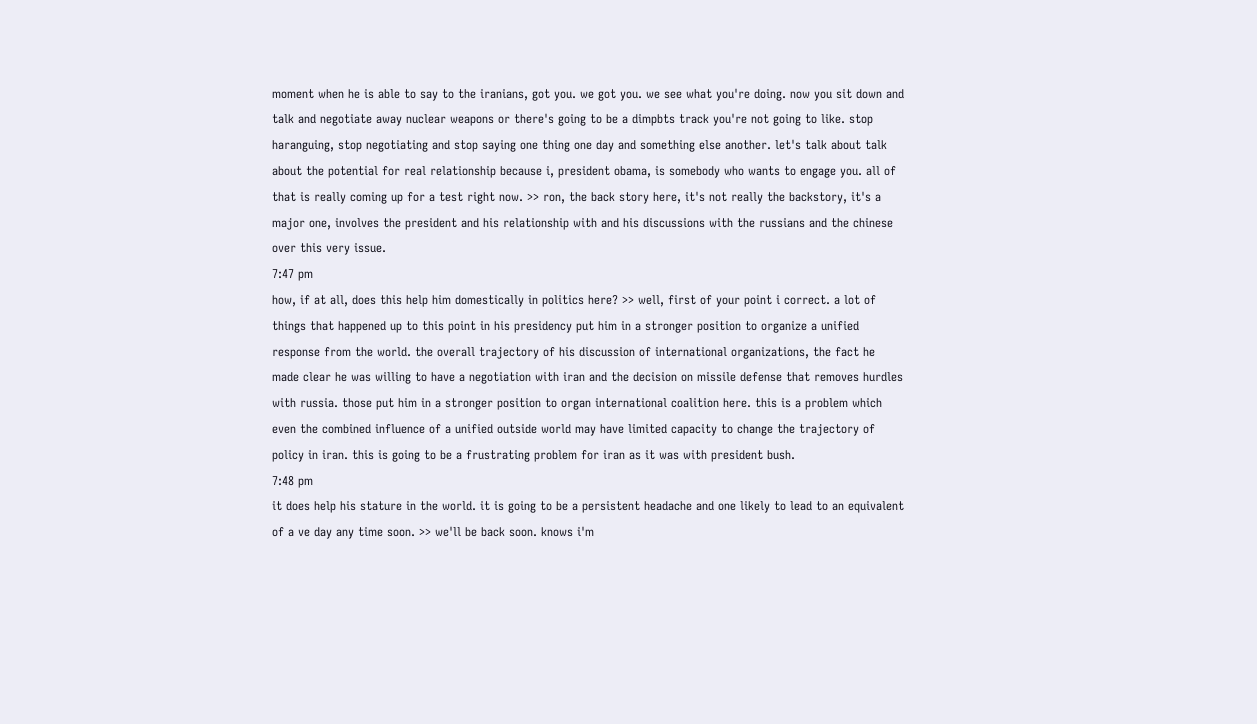moment when he is able to say to the iranians, got you. we got you. we see what you're doing. now you sit down and talk and negotiate away nuclear weapons or there's going to be a dimpbts track you're not going to like. stop haranguing, stop negotiating and stop saying one thing one day and something else another. let's talk about talk about the potential for real relationship because i, president obama, is somebody who wants to engage you. all of that is really coming up for a test right now. >> ron, the back story here, it's not really the backstory, it's a major one, involves the president and his relationship with and his discussions with the russians and the chinese over this very issue.
7:47 pm
how, if at all, does this help him domestically in politics here? >> well, first of your point i correct. a lot of things that happened up to this point in his presidency put him in a stronger position to organize a unified response from the world. the overall trajectory of his discussion of international organizations, the fact he made clear he was willing to have a negotiation with iran and the decision on missile defense that removes hurdles with russia. those put him in a stronger position to organ international coalition here. this is a problem which even the combined influence of a unified outside world may have limited capacity to change the trajectory of policy in iran. this is going to be a frustrating problem for iran as it was with president bush.
7:48 pm
it does help his stature in the world. it is going to be a persistent headache and one likely to lead to an equivalent of a ve day any time soon. >> we'll be back soon. knows i'm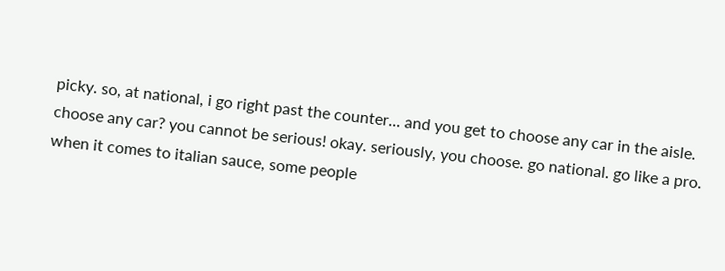picky. so, at national, i go right past the counter... and you get to choose any car in the aisle. choose any car? you cannot be serious! okay. seriously, you choose. go national. go like a pro. when it comes to italian sauce, some people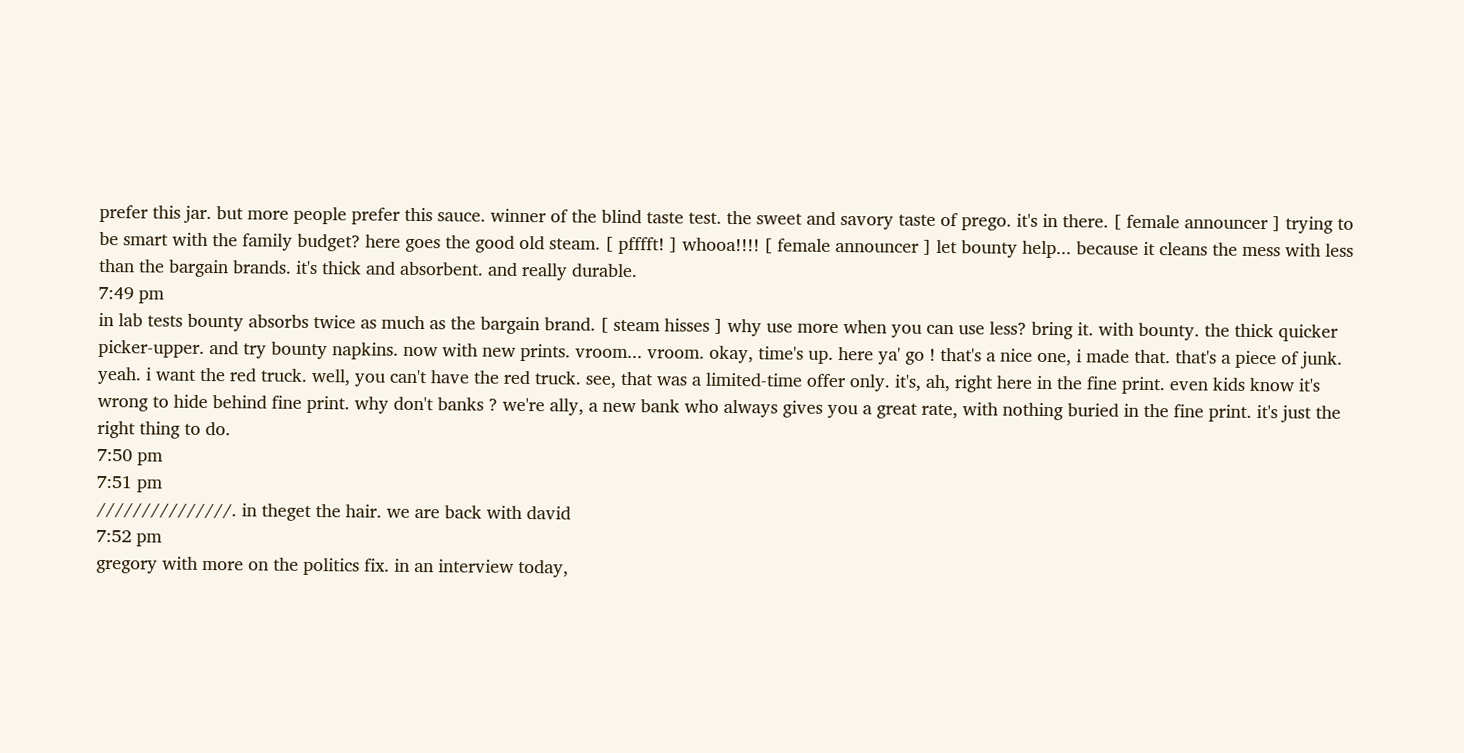prefer this jar. but more people prefer this sauce. winner of the blind taste test. the sweet and savory taste of prego. it's in there. [ female announcer ] trying to be smart with the family budget? here goes the good old steam. [ pfffft! ] whooa!!!! [ female announcer ] let bounty help... because it cleans the mess with less than the bargain brands. it's thick and absorbent. and really durable.
7:49 pm
in lab tests bounty absorbs twice as much as the bargain brand. [ steam hisses ] why use more when you can use less? bring it. with bounty. the thick quicker picker-upper. and try bounty napkins. now with new prints. vroom... vroom. okay, time's up. here ya' go ! that's a nice one, i made that. that's a piece of junk. yeah. i want the red truck. well, you can't have the red truck. see, that was a limited-time offer only. it's, ah, right here in the fine print. even kids know it's wrong to hide behind fine print. why don't banks ? we're ally, a new bank who always gives you a great rate, with nothing buried in the fine print. it's just the right thing to do.
7:50 pm
7:51 pm
///////////////. in theget the hair. we are back with david
7:52 pm
gregory with more on the politics fix. in an interview today,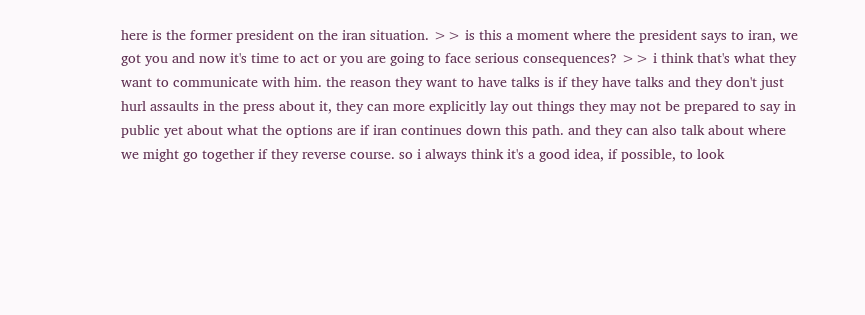here is the former president on the iran situation. >> is this a moment where the president says to iran, we got you and now it's time to act or you are going to face serious consequences? >> i think that's what they want to communicate with him. the reason they want to have talks is if they have talks and they don't just hurl assaults in the press about it, they can more explicitly lay out things they may not be prepared to say in public yet about what the options are if iran continues down this path. and they can also talk about where we might go together if they reverse course. so i always think it's a good idea, if possible, to look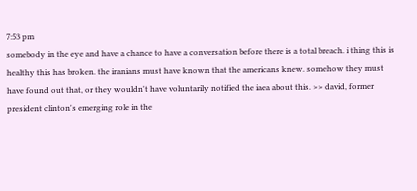7:53 pm
somebody in the eye and have a chance to have a conversation before there is a total breach. i thing this is healthy this has broken. the iranians must have known that the americans knew. somehow they must have found out that, or they wouldn't have voluntarily notified the iaea about this. >> david, former president clinton's emerging role in the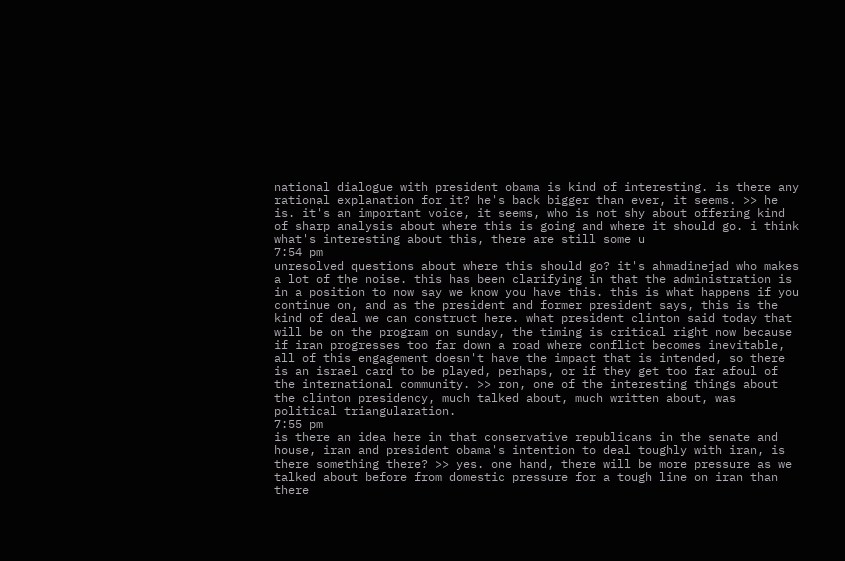national dialogue with president obama is kind of interesting. is there any rational explanation for it? he's back bigger than ever, it seems. >> he is. it's an important voice, it seems, who is not shy about offering kind of sharp analysis about where this is going and where it should go. i think what's interesting about this, there are still some u
7:54 pm
unresolved questions about where this should go? it's ahmadinejad who makes a lot of the noise. this has been clarifying in that the administration is in a position to now say we know you have this. this is what happens if you continue on, and as the president and former president says, this is the kind of deal we can construct here. what president clinton said today that will be on the program on sunday, the timing is critical right now because if iran progresses too far down a road where conflict becomes inevitable, all of this engagement doesn't have the impact that is intended, so there is an israel card to be played, perhaps, or if they get too far afoul of the international community. >> ron, one of the interesting things about the clinton presidency, much talked about, much written about, was political triangularation.
7:55 pm
is there an idea here in that conservative republicans in the senate and house, iran and president obama's intention to deal toughly with iran, is there something there? >> yes. one hand, there will be more pressure as we talked about before from domestic pressure for a tough line on iran than there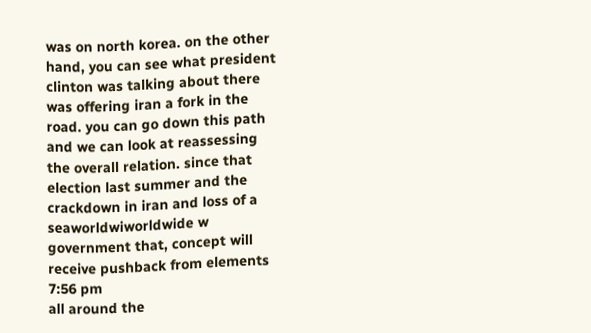was on north korea. on the other hand, you can see what president clinton was talking about there was offering iran a fork in the road. you can go down this path and we can look at reassessing the overall relation. since that election last summer and the crackdown in iran and loss of a seaworldwiworldwide w government that, concept will receive pushback from elements
7:56 pm
all around the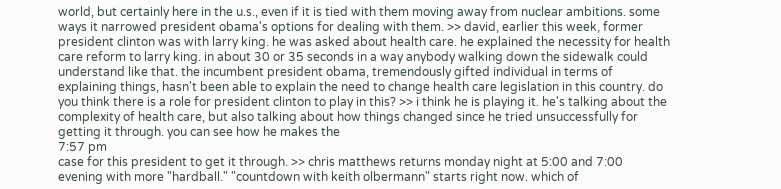world, but certainly here in the u.s., even if it is tied with them moving away from nuclear ambitions. some ways it narrowed president obama's options for dealing with them. >> david, earlier this week, former president clinton was with larry king. he was asked about health care. he explained the necessity for health care reform to larry king. in about 30 or 35 seconds in a way anybody walking down the sidewalk could understand like that. the incumbent president obama, tremendously gifted individual in terms of explaining things, hasn't been able to explain the need to change health care legislation in this country. do you think there is a role for president clinton to play in this? >> i think he is playing it. he's talking about the complexity of health care, but also talking about how things changed since he tried unsuccessfully for getting it through. you can see how he makes the
7:57 pm
case for this president to get it through. >> chris matthews returns monday night at 5:00 and 7:00 evening with more "hardball." "countdown with keith olbermann" starts right now. which of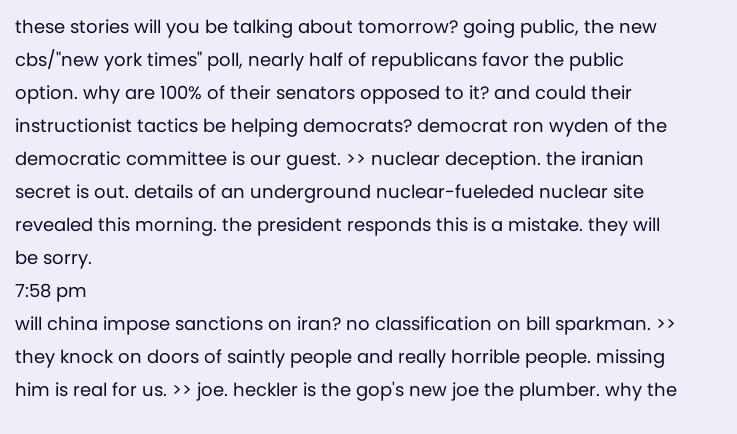these stories will you be talking about tomorrow? going public, the new cbs/"new york times" poll, nearly half of republicans favor the public option. why are 100% of their senators opposed to it? and could their instructionist tactics be helping democrats? democrat ron wyden of the democratic committee is our guest. >> nuclear deception. the iranian secret is out. details of an underground nuclear-fueleded nuclear site revealed this morning. the president responds this is a mistake. they will be sorry.
7:58 pm
will china impose sanctions on iran? no classification on bill sparkman. >> they knock on doors of saintly people and really horrible people. missing him is real for us. >> joe. heckler is the gop's new joe the plumber. why the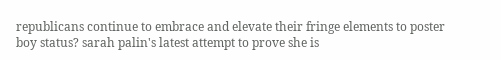republicans continue to embrace and elevate their fringe elements to poster boy status? sarah palin's latest attempt to prove she is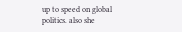up to speed on global politics. also she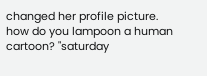changed her profile picture. how do you lampoon a human cartoon? "saturday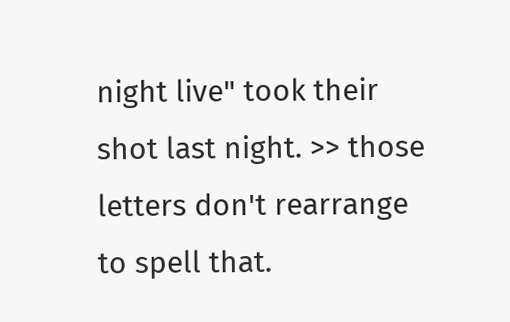night live" took their shot last night. >> those letters don't rearrange to spell that.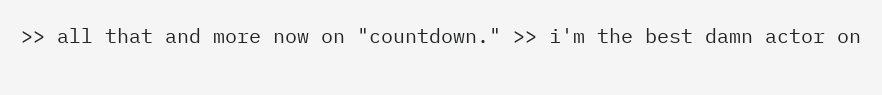>> all that and more now on "countdown." >> i'm the best damn actor on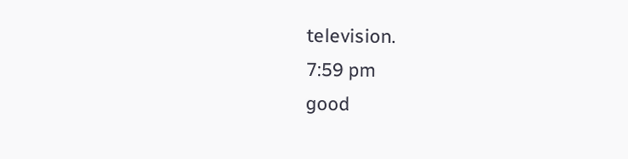television.
7:59 pm
good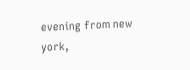evening from new york,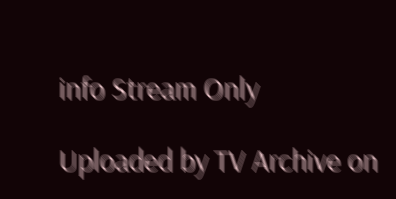info Stream Only

Uploaded by TV Archive on